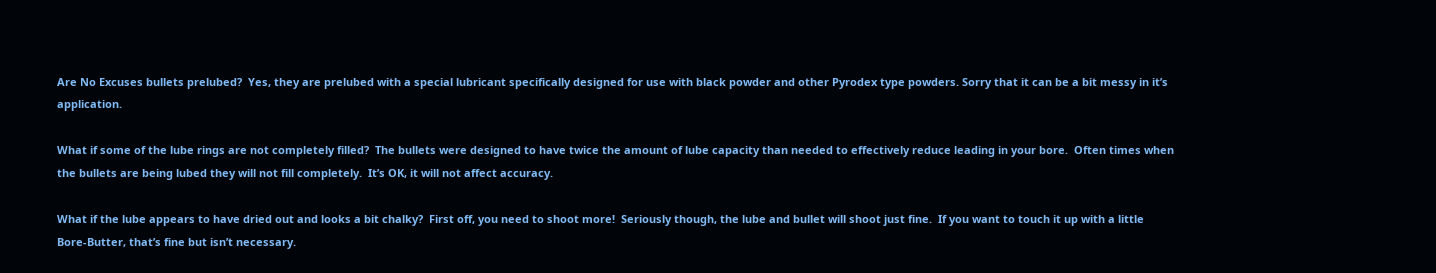Are No Excuses bullets prelubed?  Yes, they are prelubed with a special lubricant specifically designed for use with black powder and other Pyrodex type powders. Sorry that it can be a bit messy in it’s application.

What if some of the lube rings are not completely filled?  The bullets were designed to have twice the amount of lube capacity than needed to effectively reduce leading in your bore.  Often times when the bullets are being lubed they will not fill completely.  It’s OK, it will not affect accuracy.

What if the lube appears to have dried out and looks a bit chalky?  First off, you need to shoot more!  Seriously though, the lube and bullet will shoot just fine.  If you want to touch it up with a little Bore-Butter, that’s fine but isn’t necessary.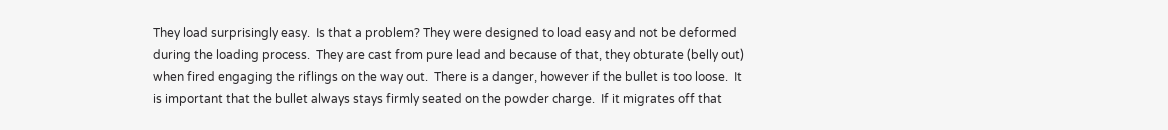They load surprisingly easy.  Is that a problem? They were designed to load easy and not be deformed during the loading process.  They are cast from pure lead and because of that, they obturate (belly out) when fired engaging the riflings on the way out.  There is a danger, however if the bullet is too loose.  It is important that the bullet always stays firmly seated on the powder charge.  If it migrates off that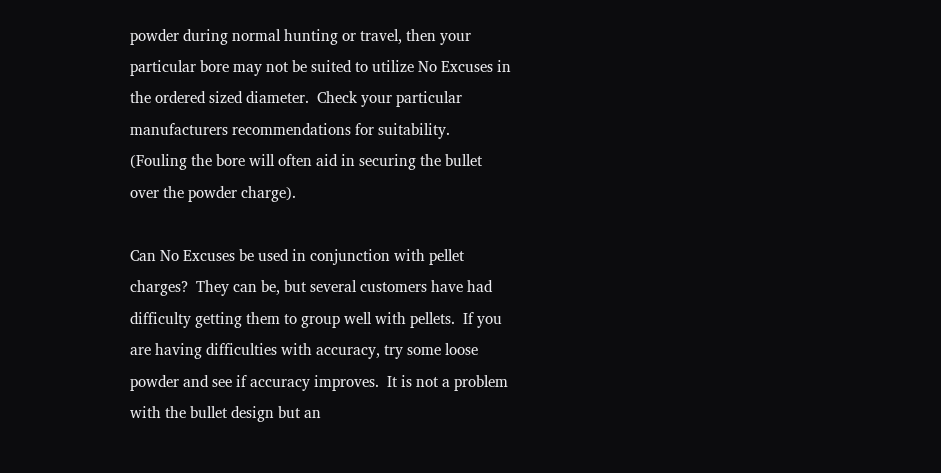powder during normal hunting or travel, then your particular bore may not be suited to utilize No Excuses in the ordered sized diameter.  Check your particular manufacturers recommendations for suitability.  (Fouling the bore will often aid in securing the bullet over the powder charge).

Can No Excuses be used in conjunction with pellet charges?  They can be, but several customers have had difficulty getting them to group well with pellets.  If you are having difficulties with accuracy, try some loose powder and see if accuracy improves.  It is not a problem with the bullet design but an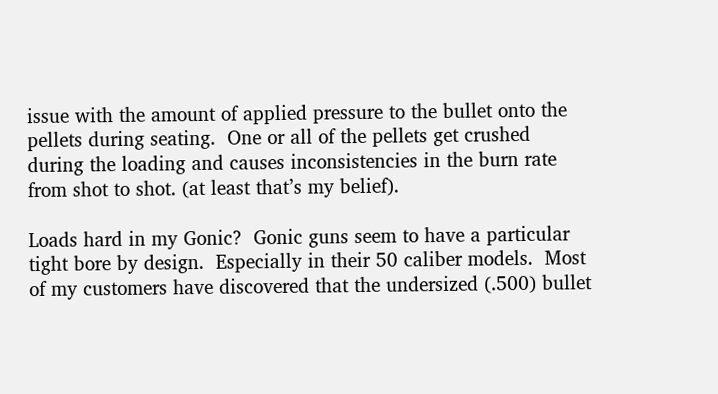issue with the amount of applied pressure to the bullet onto the pellets during seating.  One or all of the pellets get crushed during the loading and causes inconsistencies in the burn rate from shot to shot. (at least that’s my belief).

Loads hard in my Gonic?  Gonic guns seem to have a particular tight bore by design.  Especially in their 50 caliber models.  Most of my customers have discovered that the undersized (.500) bullet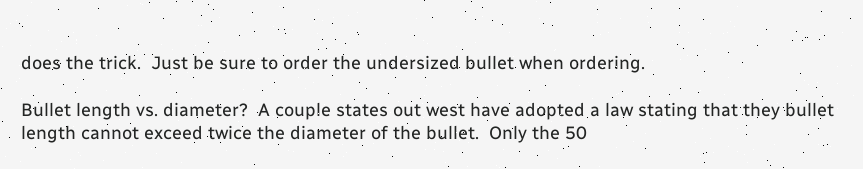does the trick.  Just be sure to order the undersized bullet when ordering.

Bullet length vs. diameter?  A couple states out west have adopted a law stating that they bullet length cannot exceed twice the diameter of the bullet.  Only the 50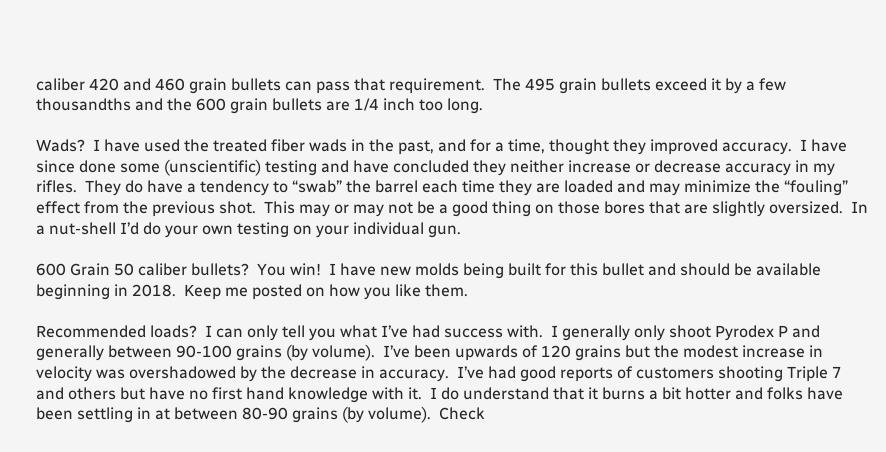caliber 420 and 460 grain bullets can pass that requirement.  The 495 grain bullets exceed it by a few thousandths and the 600 grain bullets are 1/4 inch too long.

Wads?  I have used the treated fiber wads in the past, and for a time, thought they improved accuracy.  I have since done some (unscientific) testing and have concluded they neither increase or decrease accuracy in my rifles.  They do have a tendency to “swab” the barrel each time they are loaded and may minimize the “fouling” effect from the previous shot.  This may or may not be a good thing on those bores that are slightly oversized.  In a nut-shell I’d do your own testing on your individual gun.

600 Grain 50 caliber bullets?  You win!  I have new molds being built for this bullet and should be available beginning in 2018.  Keep me posted on how you like them.

Recommended loads?  I can only tell you what I’ve had success with.  I generally only shoot Pyrodex P and generally between 90-100 grains (by volume).  I’ve been upwards of 120 grains but the modest increase in velocity was overshadowed by the decrease in accuracy.  I’ve had good reports of customers shooting Triple 7 and others but have no first hand knowledge with it.  I do understand that it burns a bit hotter and folks have been settling in at between 80-90 grains (by volume).  Check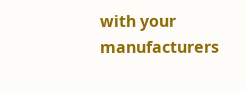with your manufacturers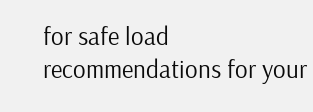for safe load recommendations for your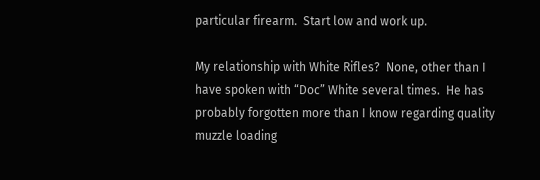particular firearm.  Start low and work up.

My relationship with White Rifles?  None, other than I have spoken with “Doc” White several times.  He has probably forgotten more than I know regarding quality muzzle loading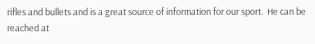rifles and bullets and is a great source of information for our sport.  He can be reached at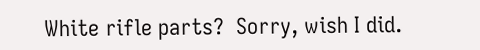White rifle parts?  Sorry, wish I did.